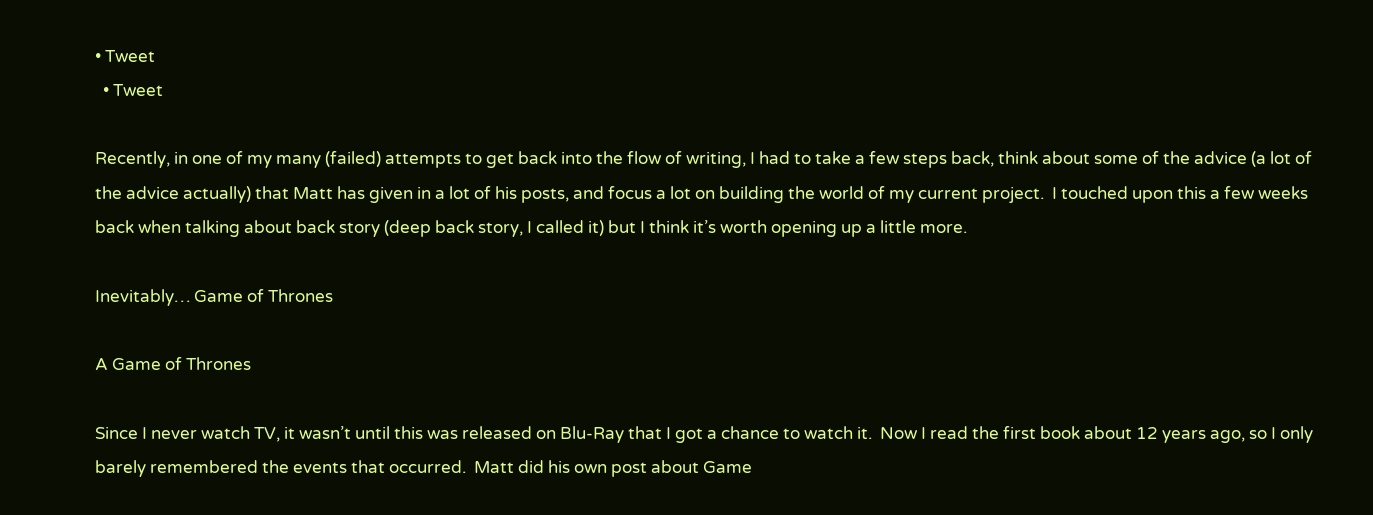• Tweet
  • Tweet

Recently, in one of my many (failed) attempts to get back into the flow of writing, I had to take a few steps back, think about some of the advice (a lot of the advice actually) that Matt has given in a lot of his posts, and focus a lot on building the world of my current project.  I touched upon this a few weeks back when talking about back story (deep back story, I called it) but I think it’s worth opening up a little more.

Inevitably… Game of Thrones

A Game of Thrones

Since I never watch TV, it wasn’t until this was released on Blu-Ray that I got a chance to watch it.  Now I read the first book about 12 years ago, so I only barely remembered the events that occurred.  Matt did his own post about Game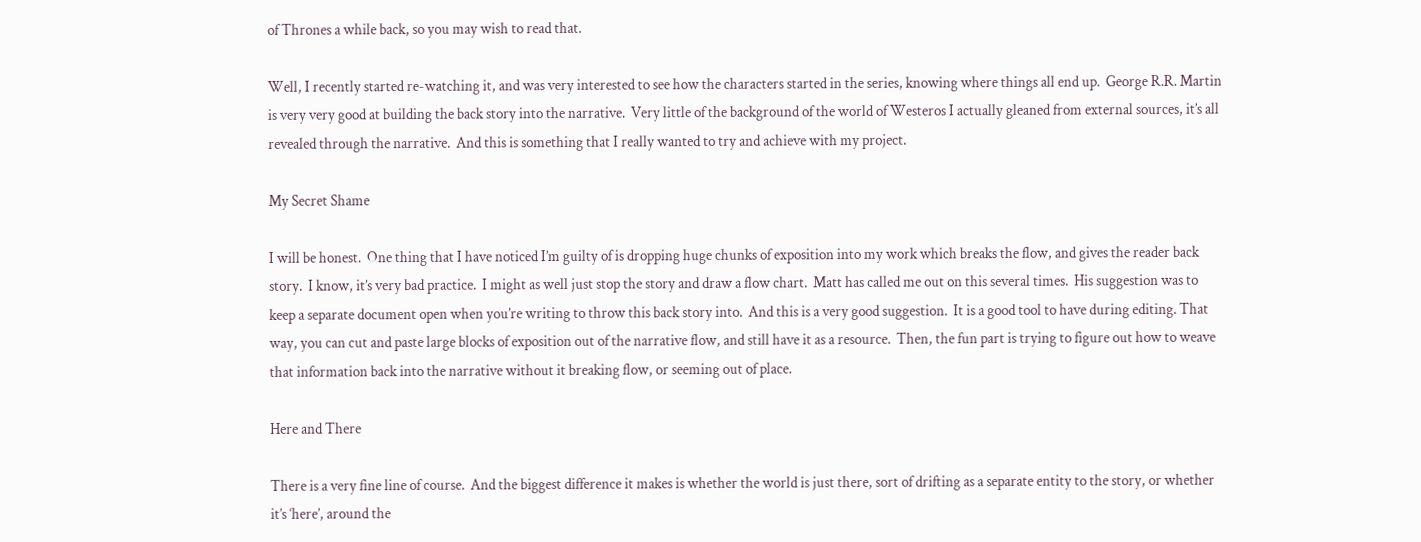of Thrones a while back, so you may wish to read that.

Well, I recently started re-watching it, and was very interested to see how the characters started in the series, knowing where things all end up.  George R.R. Martin is very very good at building the back story into the narrative.  Very little of the background of the world of Westeros I actually gleaned from external sources, it’s all revealed through the narrative.  And this is something that I really wanted to try and achieve with my project.

My Secret Shame

I will be honest.  One thing that I have noticed I’m guilty of is dropping huge chunks of exposition into my work which breaks the flow, and gives the reader back story.  I know, it’s very bad practice.  I might as well just stop the story and draw a flow chart.  Matt has called me out on this several times.  His suggestion was to keep a separate document open when you’re writing to throw this back story into.  And this is a very good suggestion.  It is a good tool to have during editing. That way, you can cut and paste large blocks of exposition out of the narrative flow, and still have it as a resource.  Then, the fun part is trying to figure out how to weave that information back into the narrative without it breaking flow, or seeming out of place.

Here and There

There is a very fine line of course.  And the biggest difference it makes is whether the world is just there, sort of drifting as a separate entity to the story, or whether it’s ‘here’, around the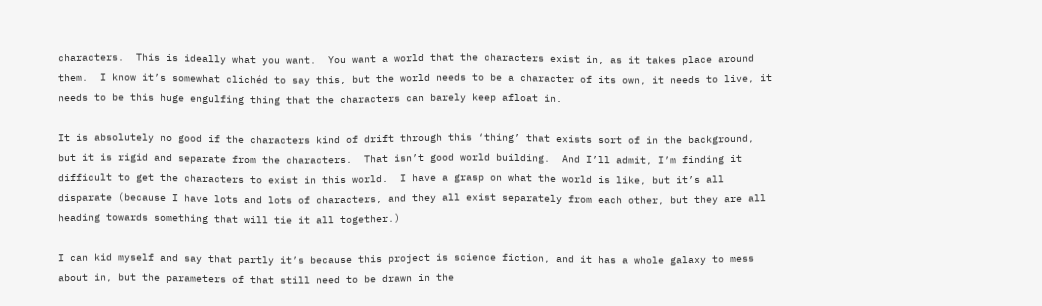characters.  This is ideally what you want.  You want a world that the characters exist in, as it takes place around them.  I know it’s somewhat clichéd to say this, but the world needs to be a character of its own, it needs to live, it needs to be this huge engulfing thing that the characters can barely keep afloat in.

It is absolutely no good if the characters kind of drift through this ‘thing’ that exists sort of in the background, but it is rigid and separate from the characters.  That isn’t good world building.  And I’ll admit, I’m finding it difficult to get the characters to exist in this world.  I have a grasp on what the world is like, but it’s all disparate (because I have lots and lots of characters, and they all exist separately from each other, but they are all heading towards something that will tie it all together.)

I can kid myself and say that partly it’s because this project is science fiction, and it has a whole galaxy to mess about in, but the parameters of that still need to be drawn in the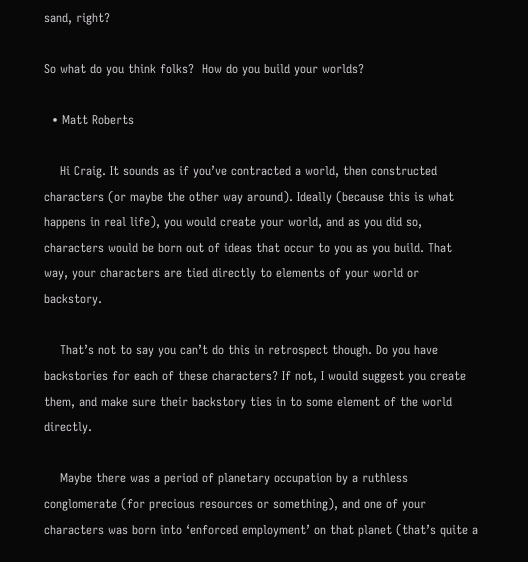sand, right?

So what do you think folks?  How do you build your worlds?

  • Matt Roberts

    Hi Craig. It sounds as if you’ve contracted a world, then constructed characters (or maybe the other way around). Ideally (because this is what happens in real life), you would create your world, and as you did so, characters would be born out of ideas that occur to you as you build. That way, your characters are tied directly to elements of your world or backstory.

    That’s not to say you can’t do this in retrospect though. Do you have backstories for each of these characters? If not, I would suggest you create them, and make sure their backstory ties in to some element of the world directly.

    Maybe there was a period of planetary occupation by a ruthless conglomerate (for precious resources or something), and one of your characters was born into ‘enforced employment’ on that planet (that’s quite a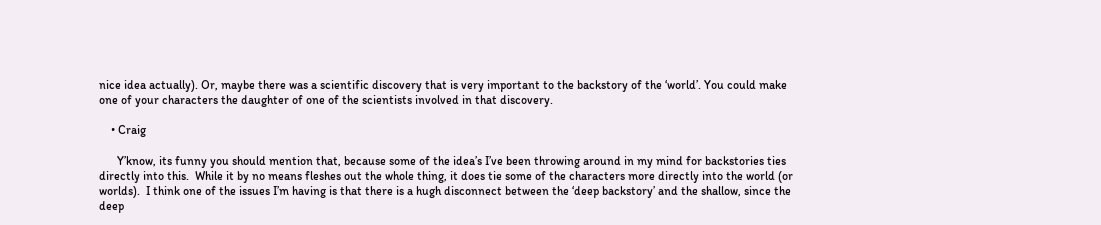nice idea actually). Or, maybe there was a scientific discovery that is very important to the backstory of the ‘world’. You could make one of your characters the daughter of one of the scientists involved in that discovery.

    • Craig

      Y’know, its funny you should mention that, because some of the idea’s I’ve been throwing around in my mind for backstories ties directly into this.  While it by no means fleshes out the whole thing, it does tie some of the characters more directly into the world (or worlds).  I think one of the issues I’m having is that there is a hugh disconnect between the ‘deep backstory’ and the shallow, since the deep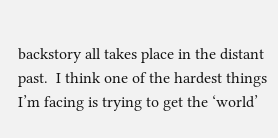backstory all takes place in the distant past.  I think one of the hardest things I’m facing is trying to get the ‘world’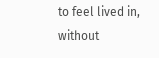to feel lived in, without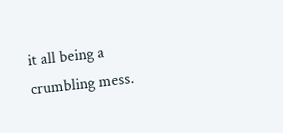it all being a crumbling mess.